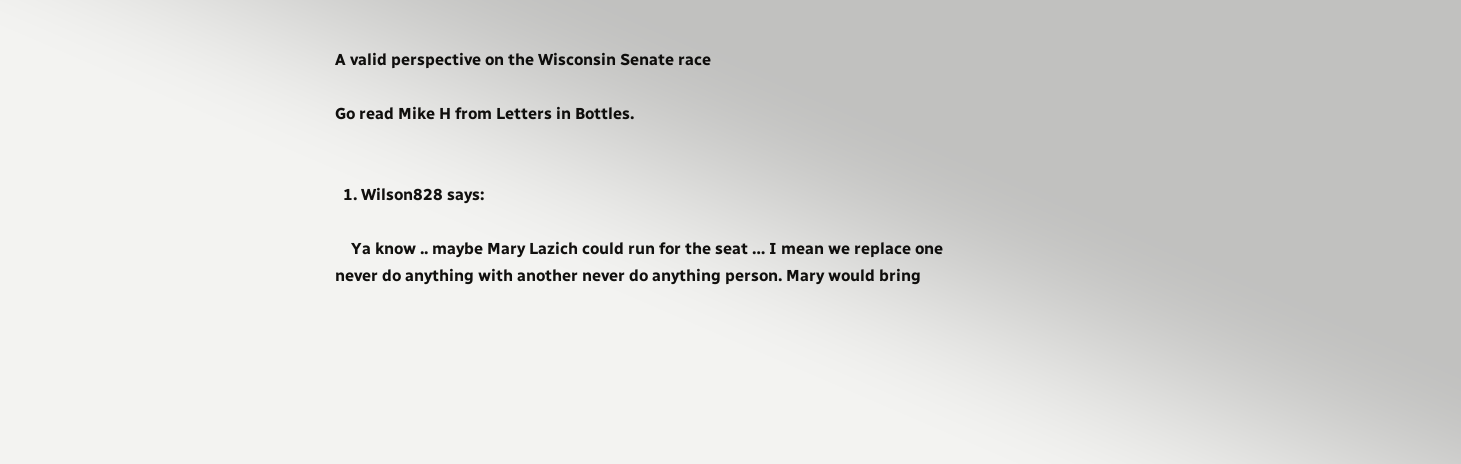A valid perspective on the Wisconsin Senate race

Go read Mike H from Letters in Bottles.


  1. Wilson828 says:

    Ya know .. maybe Mary Lazich could run for the seat … I mean we replace one never do anything with another never do anything person. Mary would bring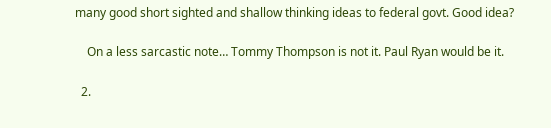many good short sighted and shallow thinking ideas to federal govt. Good idea?

    On a less sarcastic note… Tommy Thompson is not it. Paul Ryan would be it.

  2.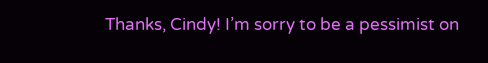Thanks, Cindy! I’m sorry to be a pessimist on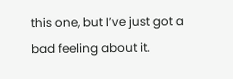this one, but I’ve just got a bad feeling about it.